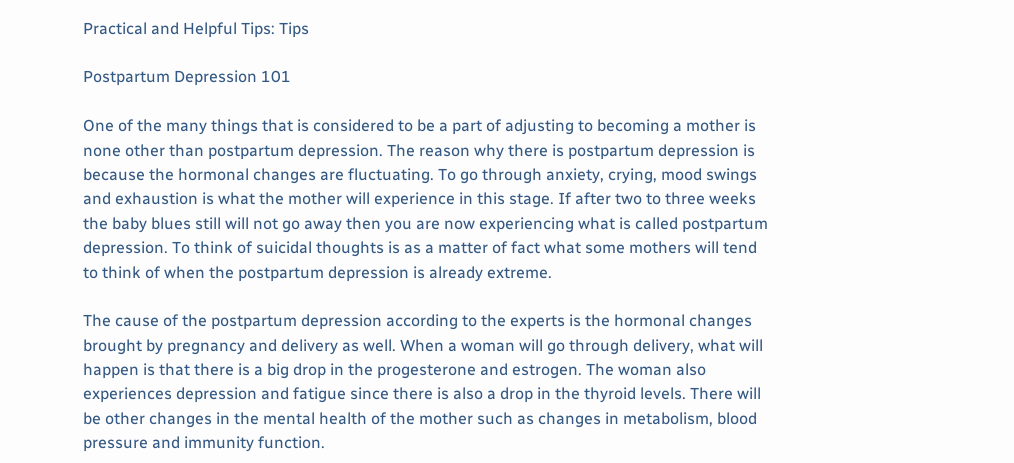Practical and Helpful Tips: Tips

Postpartum Depression 101

One of the many things that is considered to be a part of adjusting to becoming a mother is none other than postpartum depression. The reason why there is postpartum depression is because the hormonal changes are fluctuating. To go through anxiety, crying, mood swings and exhaustion is what the mother will experience in this stage. If after two to three weeks the baby blues still will not go away then you are now experiencing what is called postpartum depression. To think of suicidal thoughts is as a matter of fact what some mothers will tend to think of when the postpartum depression is already extreme.

The cause of the postpartum depression according to the experts is the hormonal changes brought by pregnancy and delivery as well. When a woman will go through delivery, what will happen is that there is a big drop in the progesterone and estrogen. The woman also experiences depression and fatigue since there is also a drop in the thyroid levels. There will be other changes in the mental health of the mother such as changes in metabolism, blood pressure and immunity function.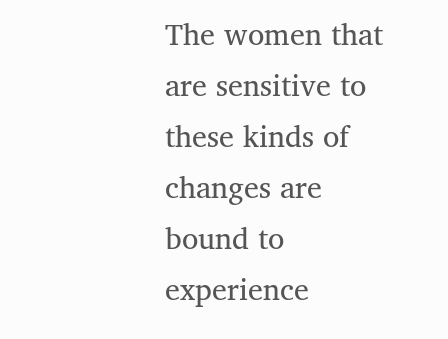The women that are sensitive to these kinds of changes are bound to experience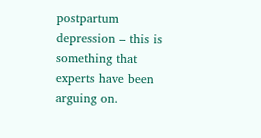postpartum depression – this is something that experts have been arguing on.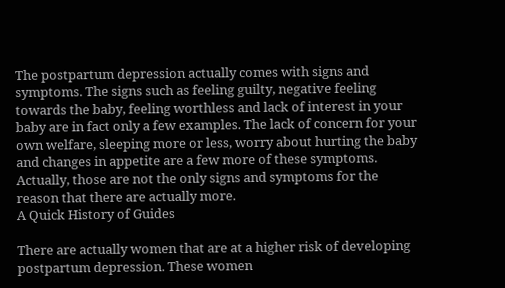The postpartum depression actually comes with signs and symptoms. The signs such as feeling guilty, negative feeling towards the baby, feeling worthless and lack of interest in your baby are in fact only a few examples. The lack of concern for your own welfare, sleeping more or less, worry about hurting the baby and changes in appetite are a few more of these symptoms. Actually, those are not the only signs and symptoms for the reason that there are actually more.
A Quick History of Guides

There are actually women that are at a higher risk of developing postpartum depression. These women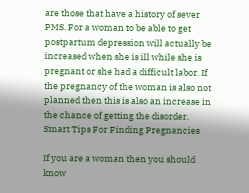are those that have a history of sever PMS. For a woman to be able to get postpartum depression will actually be increased when she is ill while she is pregnant or she had a difficult labor. If the pregnancy of the woman is also not planned then this is also an increase in the chance of getting the disorder.
Smart Tips For Finding Pregnancies

If you are a woman then you should know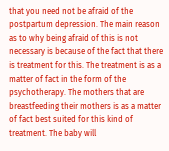that you need not be afraid of the postpartum depression. The main reason as to why being afraid of this is not necessary is because of the fact that there is treatment for this. The treatment is as a matter of fact in the form of the psychotherapy. The mothers that are breastfeeding their mothers is as a matter of fact best suited for this kind of treatment. The baby will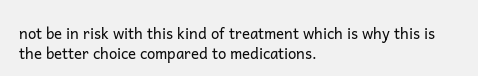not be in risk with this kind of treatment which is why this is the better choice compared to medications.